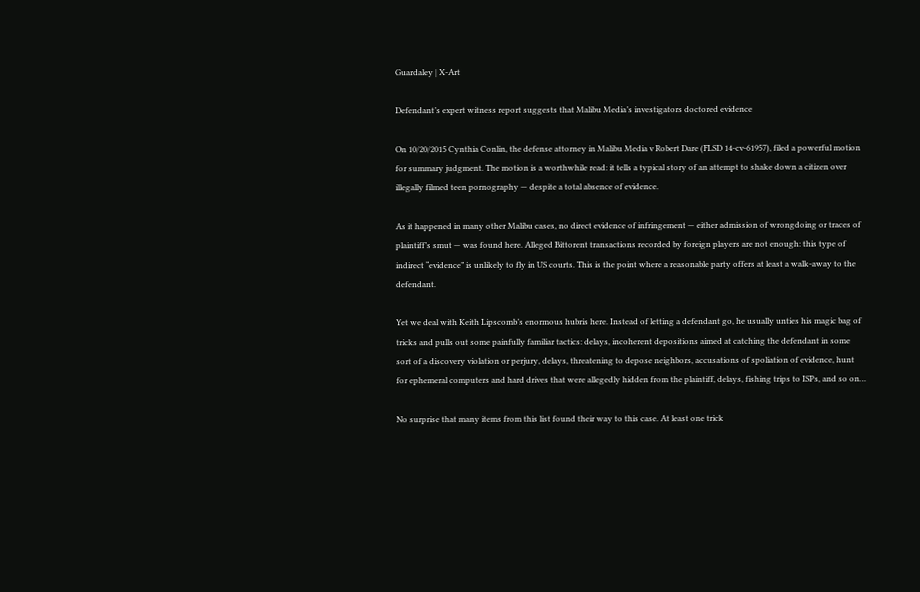Guardaley | X-Art

Defendant’s expert witness report suggests that Malibu Media’s investigators doctored evidence

On 10/20/2015 Cynthia Conlin, the defense attorney in Malibu Media v Robert Dare (FLSD 14-cv-61957), filed a powerful motion for summary judgment. The motion is a worthwhile read: it tells a typical story of an attempt to shake down a citizen over illegally filmed teen pornography — despite a total absence of evidence.

As it happened in many other Malibu cases, no direct evidence of infringement — either admission of wrongdoing or traces of plaintiff’s smut — was found here. Alleged Bittorent transactions recorded by foreign players are not enough: this type of indirect “evidence” is unlikely to fly in US courts. This is the point where a reasonable party offers at least a walk-away to the defendant.

Yet we deal with Keith Lipscomb’s enormous hubris here. Instead of letting a defendant go, he usually unties his magic bag of tricks and pulls out some painfully familiar tactics: delays, incoherent depositions aimed at catching the defendant in some sort of a discovery violation or perjury, delays, threatening to depose neighbors, accusations of spoliation of evidence, hunt for ephemeral computers and hard drives that were allegedly hidden from the plaintiff, delays, fishing trips to ISPs, and so on…

No surprise that many items from this list found their way to this case. At least one trick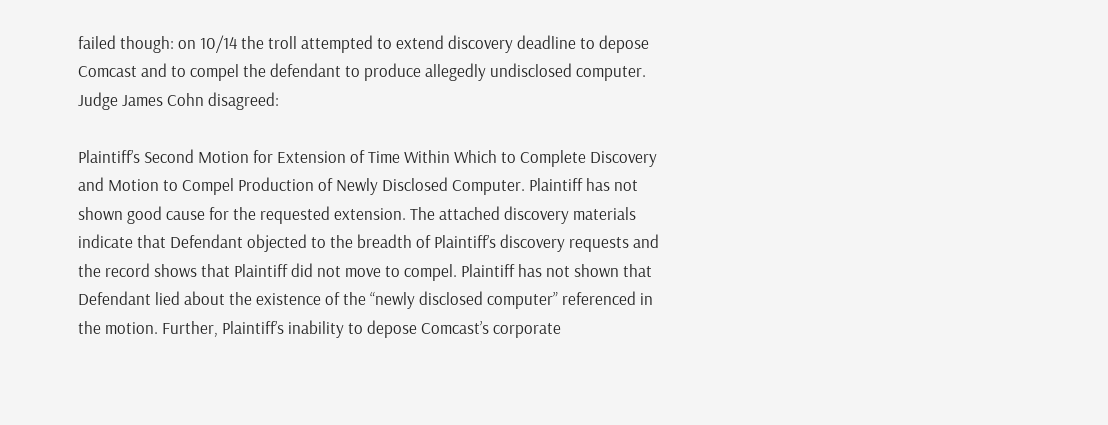failed though: on 10/14 the troll attempted to extend discovery deadline to depose Comcast and to compel the defendant to produce allegedly undisclosed computer. Judge James Cohn disagreed:

Plaintiff’s Second Motion for Extension of Time Within Which to Complete Discovery and Motion to Compel Production of Newly Disclosed Computer. Plaintiff has not shown good cause for the requested extension. The attached discovery materials indicate that Defendant objected to the breadth of Plaintiff’s discovery requests and the record shows that Plaintiff did not move to compel. Plaintiff has not shown that Defendant lied about the existence of the “newly disclosed computer” referenced in the motion. Further, Plaintiff’s inability to depose Comcast’s corporate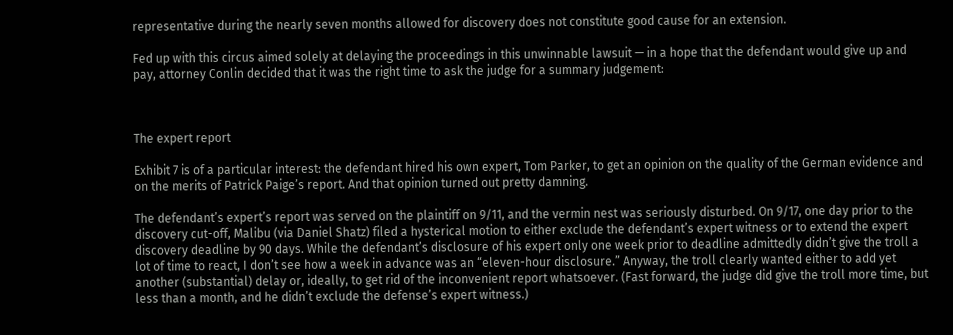representative during the nearly seven months allowed for discovery does not constitute good cause for an extension.

Fed up with this circus aimed solely at delaying the proceedings in this unwinnable lawsuit — in a hope that the defendant would give up and pay, attorney Conlin decided that it was the right time to ask the judge for a summary judgement:



The expert report

Exhibit 7 is of a particular interest: the defendant hired his own expert, Tom Parker, to get an opinion on the quality of the German evidence and on the merits of Patrick Paige’s report. And that opinion turned out pretty damning.

The defendant’s expert’s report was served on the plaintiff on 9/11, and the vermin nest was seriously disturbed. On 9/17, one day prior to the discovery cut-off, Malibu (via Daniel Shatz) filed a hysterical motion to either exclude the defendant’s expert witness or to extend the expert discovery deadline by 90 days. While the defendant’s disclosure of his expert only one week prior to deadline admittedly didn’t give the troll a lot of time to react, I don’t see how a week in advance was an “eleven-hour disclosure.” Anyway, the troll clearly wanted either to add yet another (substantial) delay or, ideally, to get rid of the inconvenient report whatsoever. (Fast forward, the judge did give the troll more time, but less than a month, and he didn’t exclude the defense’s expert witness.)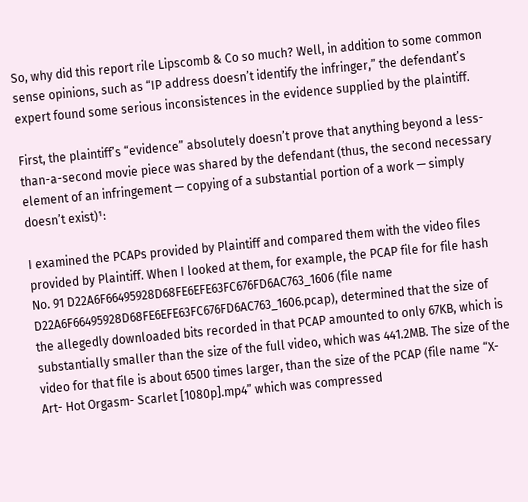So, why did this report rile Lipscomb & Co so much? Well, in addition to some common sense opinions, such as “IP address doesn’t identify the infringer,” the defendant’s expert found some serious inconsistences in the evidence supplied by the plaintiff.

First, the plaintiff’s “evidence” absolutely doesn’t prove that anything beyond a less-than-a-second movie piece was shared by the defendant (thus, the second necessary element of an infringement — copying of a substantial portion of a work — simply doesn’t exist)¹:

I examined the PCAPs provided by Plaintiff and compared them with the video files provided by Plaintiff. When I looked at them, for example, the PCAP file for file hash No. 91 D22A6F66495928D68FE6EFE63FC676FD6AC763_1606 (file name D22A6F66495928D68FE6EFE63FC676FD6AC763_1606.pcap), determined that the size of the allegedly downloaded bits recorded in that PCAP amounted to only 67KB, which is substantially smaller than the size of the full video, which was 441.2MB. The size of the video for that file is about 6500 times larger, than the size of the PCAP (file name “X-Art- Hot Orgasm- Scarlet [1080p].mp4” which was compressed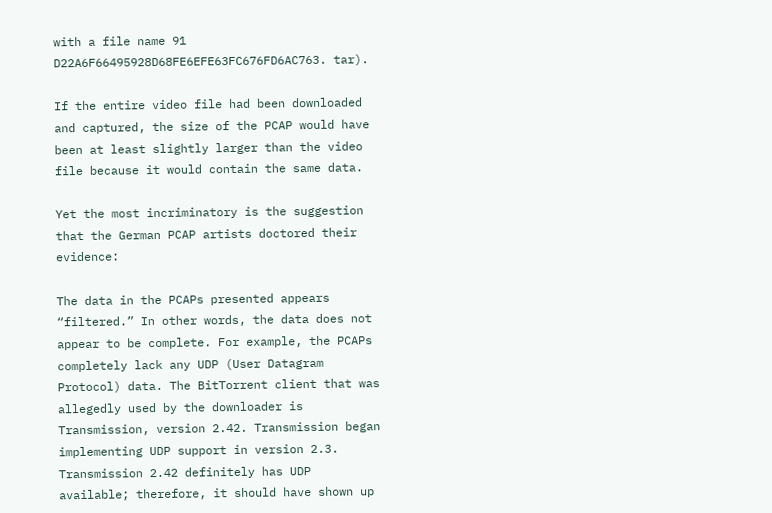with a file name 91 D22A6F66495928D68FE6EFE63FC676FD6AC763. tar).

If the entire video file had been downloaded and captured, the size of the PCAP would have been at least slightly larger than the video file because it would contain the same data.

Yet the most incriminatory is the suggestion that the German PCAP artists doctored their evidence:

The data in the PCAPs presented appears “filtered.” In other words, the data does not appear to be complete. For example, the PCAPs completely lack any UDP (User Datagram Protocol) data. The BitTorrent client that was allegedly used by the downloader is Transmission, version 2.42. Transmission began implementing UDP support in version 2.3. Transmission 2.42 definitely has UDP available; therefore, it should have shown up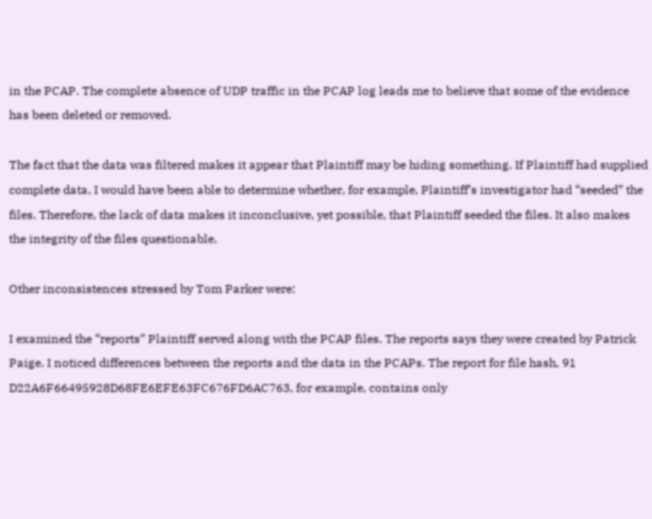in the PCAP. The complete absence of UDP traffic in the PCAP log leads me to believe that some of the evidence has been deleted or removed.

The fact that the data was filtered makes it appear that Plaintiff may be hiding something. If Plaintiff had supplied complete data, I would have been able to determine whether, for example, Plaintiff’s investigator had “seeded” the files. Therefore, the lack of data makes it inconclusive, yet possible, that Plaintiff seeded the files. It also makes the integrity of the files questionable.

Other inconsistences stressed by Tom Parker were:

I examined the “reports” Plaintiff served along with the PCAP files. The reports says they were created by Patrick Paige. I noticed differences between the reports and the data in the PCAPs. The report for file hash, 91 D22A6F66495928D68FE6EFE63FC676FD6AC763, for example, contains only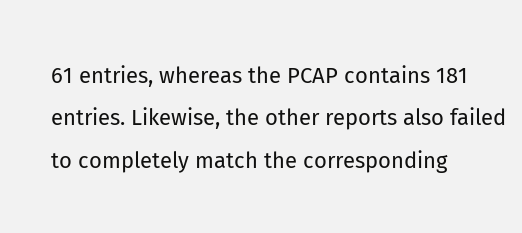61 entries, whereas the PCAP contains 181 entries. Likewise, the other reports also failed to completely match the corresponding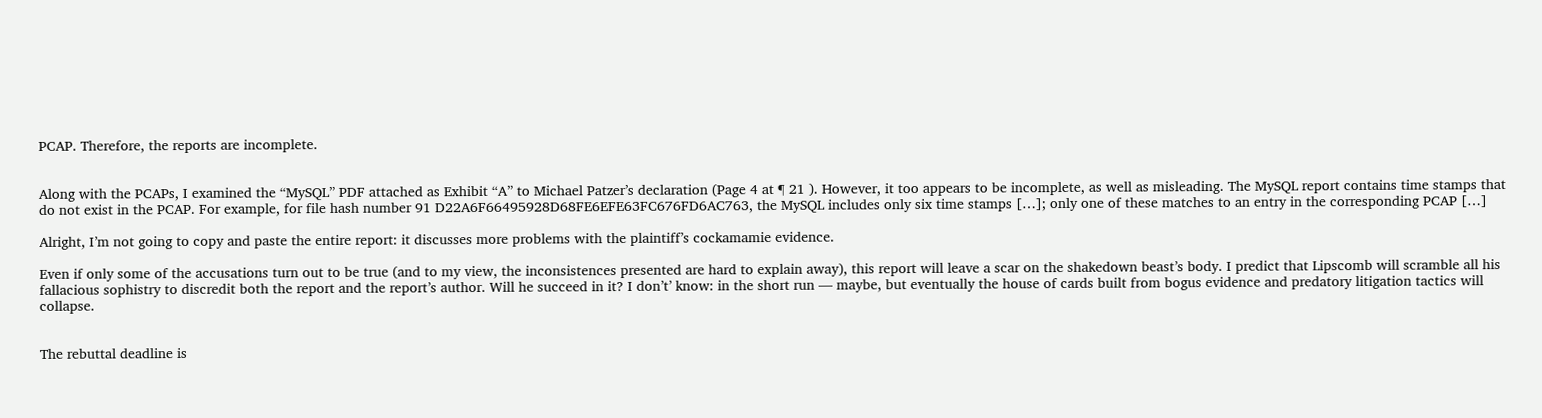PCAP. Therefore, the reports are incomplete.


Along with the PCAPs, I examined the “MySQL” PDF attached as Exhibit “A” to Michael Patzer’s declaration (Page 4 at ¶ 21 ). However, it too appears to be incomplete, as well as misleading. The MySQL report contains time stamps that do not exist in the PCAP. For example, for file hash number 91 D22A6F66495928D68FE6EFE63FC676FD6AC763, the MySQL includes only six time stamps […]; only one of these matches to an entry in the corresponding PCAP […]

Alright, I’m not going to copy and paste the entire report: it discusses more problems with the plaintiff’s cockamamie evidence.

Even if only some of the accusations turn out to be true (and to my view, the inconsistences presented are hard to explain away), this report will leave a scar on the shakedown beast’s body. I predict that Lipscomb will scramble all his fallacious sophistry to discredit both the report and the report’s author. Will he succeed in it? I don’t’ know: in the short run — maybe, but eventually the house of cards built from bogus evidence and predatory litigation tactics will collapse.


The rebuttal deadline is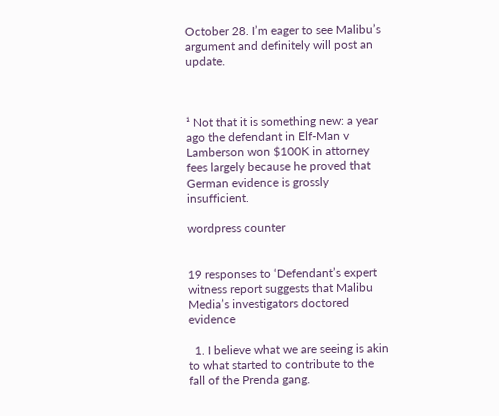October 28. I’m eager to see Malibu’s argument and definitely will post an update.



¹ Not that it is something new: a year ago the defendant in Elf-Man v Lamberson won $100K in attorney fees largely because he proved that German evidence is grossly insufficient.

wordpress counter


19 responses to ‘Defendant’s expert witness report suggests that Malibu Media’s investigators doctored evidence

  1. I believe what we are seeing is akin to what started to contribute to the fall of the Prenda gang.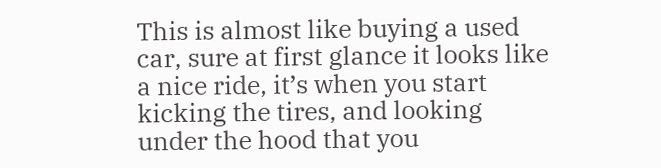This is almost like buying a used car, sure at first glance it looks like a nice ride, it’s when you start kicking the tires, and looking under the hood that you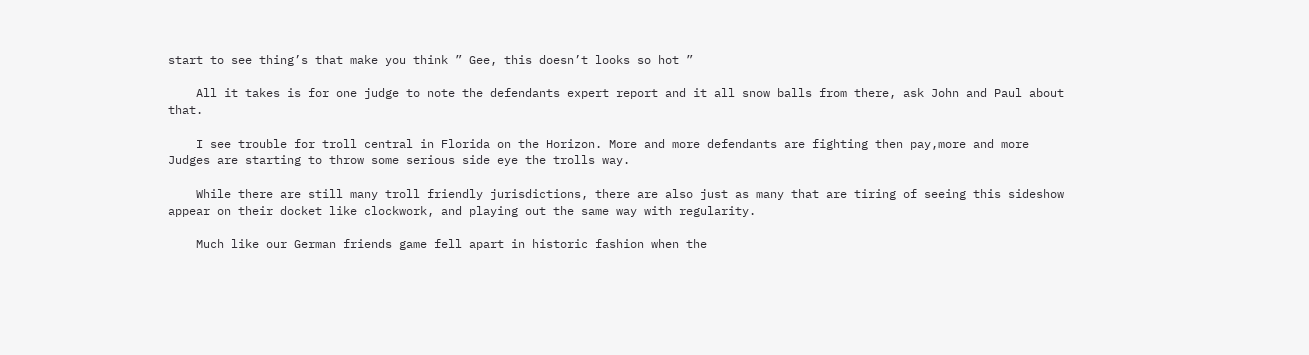start to see thing’s that make you think ” Gee, this doesn’t looks so hot ”

    All it takes is for one judge to note the defendants expert report and it all snow balls from there, ask John and Paul about that.

    I see trouble for troll central in Florida on the Horizon. More and more defendants are fighting then pay,more and more Judges are starting to throw some serious side eye the trolls way.

    While there are still many troll friendly jurisdictions, there are also just as many that are tiring of seeing this sideshow appear on their docket like clockwork, and playing out the same way with regularity.

    Much like our German friends game fell apart in historic fashion when the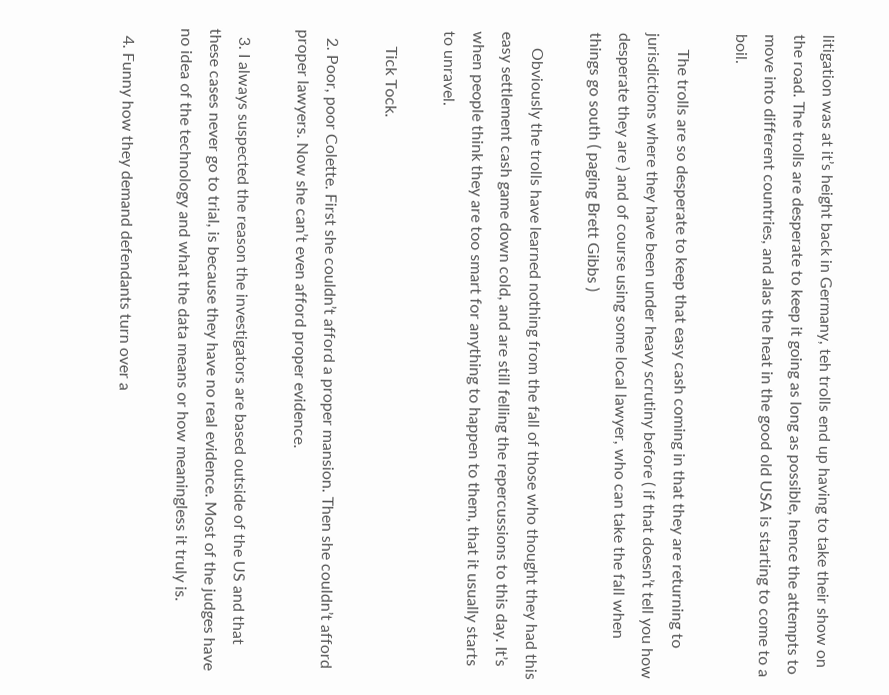litigation was at it’s height back in Germany, teh trolls end up having to take their show on the road. The trolls are desperate to keep it going as long as possible, hence the attempts to move into different countries, and alas the heat in the good old USA is starting to come to a boil.

    The trolls are so desperate to keep that easy cash coming in that they are returning to jurisdictions where they have been under heavy scrutiny before ( if that doesn’t tell you how desperate they are ) and of course using some local lawyer, who can take the fall when things go south ( paging Brett Gibbs )

    Obviously the trolls have learned nothing from the fall of those who thought they had this easy settlement cash game down cold, and are still felling the repercussions to this day. It’s when people think they are too smart for anything to happen to them, that it usually starts to unravel.

    Tick Tock.

  2. Poor, poor Colette. First she couldn’t afford a proper mansion. Then she couldn’t afford proper lawyers. Now she can’t even afford proper evidence.

  3. I always suspected the reason the investigators are based outside of the US and that these cases never go to trial, is because they have no real evidence. Most of the judges have no idea of the technology and what the data means or how meaningless it truly is.

  4. Funny how they demand defendants turn over a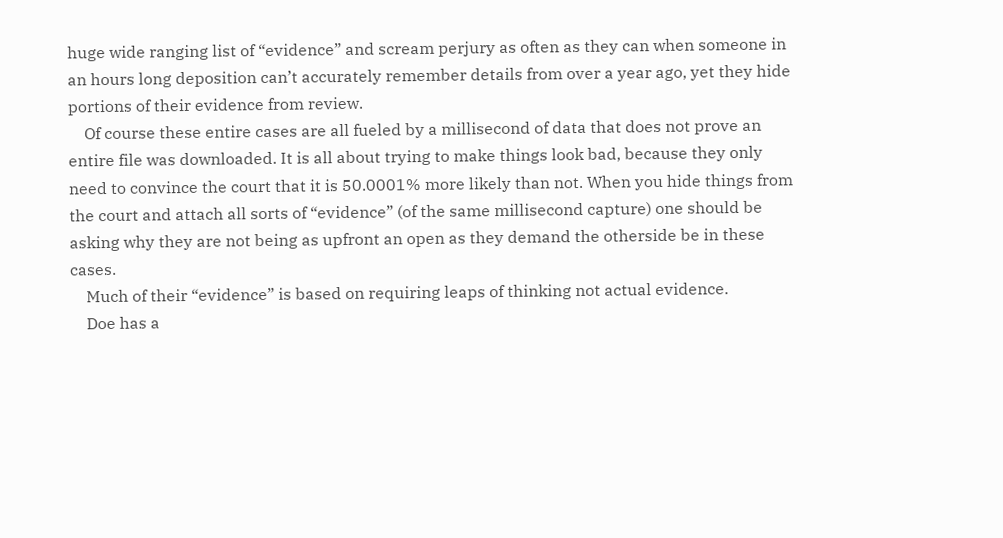huge wide ranging list of “evidence” and scream perjury as often as they can when someone in an hours long deposition can’t accurately remember details from over a year ago, yet they hide portions of their evidence from review.
    Of course these entire cases are all fueled by a millisecond of data that does not prove an entire file was downloaded. It is all about trying to make things look bad, because they only need to convince the court that it is 50.0001% more likely than not. When you hide things from the court and attach all sorts of “evidence” (of the same millisecond capture) one should be asking why they are not being as upfront an open as they demand the otherside be in these cases.
    Much of their “evidence” is based on requiring leaps of thinking not actual evidence.
    Doe has a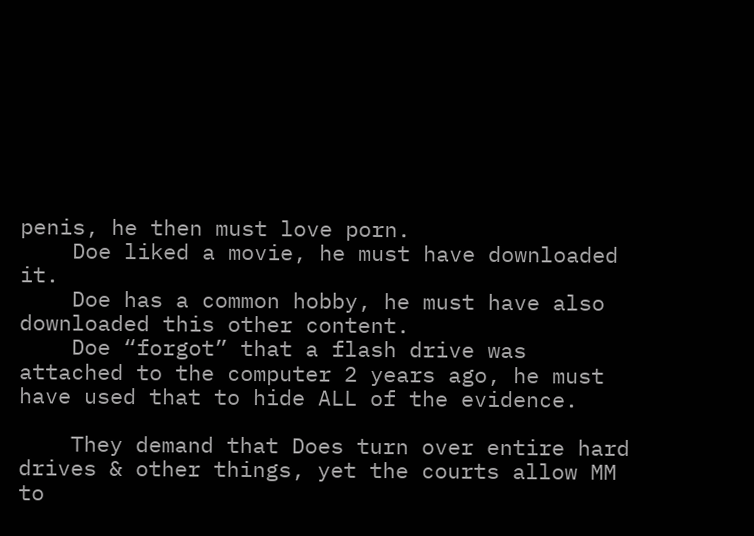penis, he then must love porn.
    Doe liked a movie, he must have downloaded it.
    Doe has a common hobby, he must have also downloaded this other content.
    Doe “forgot” that a flash drive was attached to the computer 2 years ago, he must have used that to hide ALL of the evidence.

    They demand that Does turn over entire hard drives & other things, yet the courts allow MM to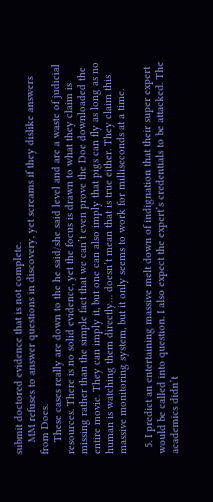submit doctored evidence that is not complete.
    MM refuses to answer questions in discovery, yet screams if they dislike answers from Does.
    These cases really are down to the he said/she said level and are a waste of judicial resources. There is no solid evidence, yet the focus is drawn to what they claim is missing rather than the simple fact that we can’t even prove the Doe downloaded the entire movie. They can imply it, but one can also imply that pigs can fly as long as no human is watching them directly… doesn’t mean that is true either. They claim this massive monitoring system, but it only seems to work for milliseconds at a time.

  5. I predict an entertaining massive melt down of indignation that their super expert would be called into question. I also expect the expert’s credentials to be attacked. The academics didn’t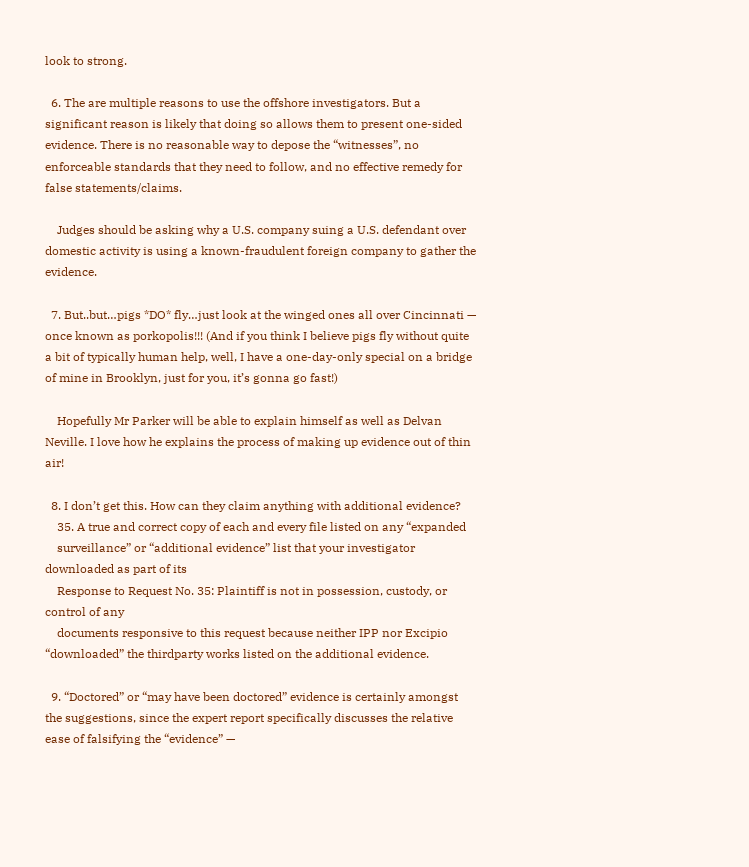look to strong.

  6. The are multiple reasons to use the offshore investigators. But a significant reason is likely that doing so allows them to present one-sided evidence. There is no reasonable way to depose the “witnesses”, no enforceable standards that they need to follow, and no effective remedy for false statements/claims.

    Judges should be asking why a U.S. company suing a U.S. defendant over domestic activity is using a known-fraudulent foreign company to gather the evidence.

  7. But..but…pigs *DO* fly…just look at the winged ones all over Cincinnati — once known as porkopolis!!! (And if you think I believe pigs fly without quite a bit of typically human help, well, I have a one-day-only special on a bridge of mine in Brooklyn, just for you, it’s gonna go fast!)

    Hopefully Mr Parker will be able to explain himself as well as Delvan Neville. I love how he explains the process of making up evidence out of thin air!

  8. I don’t get this. How can they claim anything with additional evidence?
    35. A true and correct copy of each and every file listed on any “expanded
    surveillance” or “additional evidence” list that your investigator downloaded as part of its
    Response to Request No. 35: Plaintiff is not in possession, custody, or control of any
    documents responsive to this request because neither IPP nor Excipio “downloaded” the thirdparty works listed on the additional evidence.

  9. “Doctored” or “may have been doctored” evidence is certainly amongst the suggestions, since the expert report specifically discusses the relative ease of falsifying the “evidence” —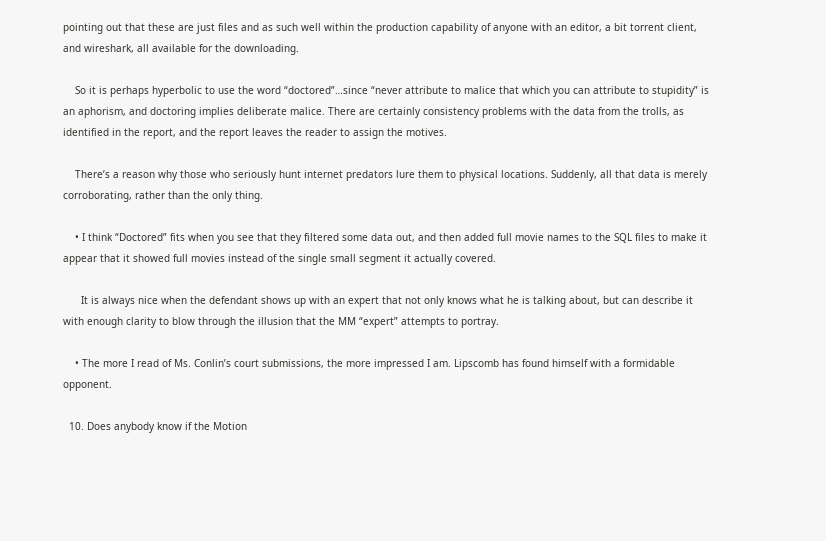pointing out that these are just files and as such well within the production capability of anyone with an editor, a bit torrent client, and wireshark, all available for the downloading.

    So it is perhaps hyperbolic to use the word “doctored”…since “never attribute to malice that which you can attribute to stupidity” is an aphorism, and doctoring implies deliberate malice. There are certainly consistency problems with the data from the trolls, as identified in the report, and the report leaves the reader to assign the motives.

    There’s a reason why those who seriously hunt internet predators lure them to physical locations. Suddenly, all that data is merely corroborating, rather than the only thing.

    • I think “Doctored” fits when you see that they filtered some data out, and then added full movie names to the SQL files to make it appear that it showed full movies instead of the single small segment it actually covered.

      It is always nice when the defendant shows up with an expert that not only knows what he is talking about, but can describe it with enough clarity to blow through the illusion that the MM “expert” attempts to portray.

    • The more I read of Ms. Conlin’s court submissions, the more impressed I am. Lipscomb has found himself with a formidable opponent.

  10. Does anybody know if the Motion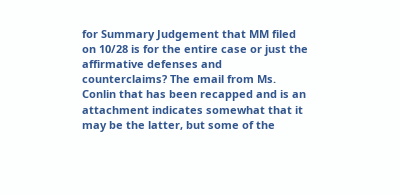for Summary Judgement that MM filed on 10/28 is for the entire case or just the affirmative defenses and counterclaims? The email from Ms. Conlin that has been recapped and is an attachment indicates somewhat that it may be the latter, but some of the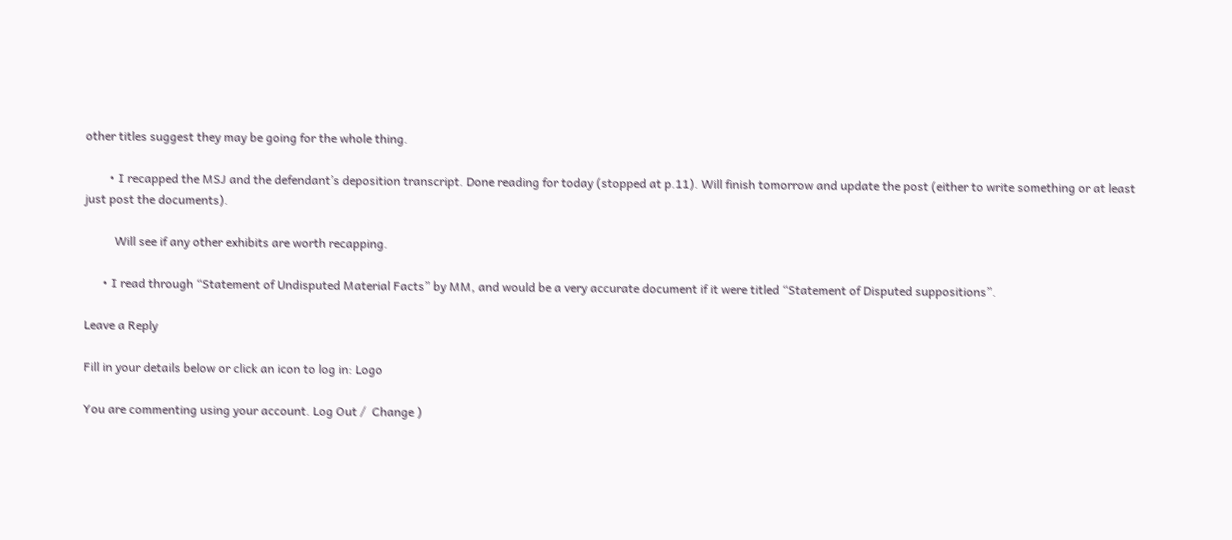other titles suggest they may be going for the whole thing.

        • I recapped the MSJ and the defendant’s deposition transcript. Done reading for today (stopped at p.11). Will finish tomorrow and update the post (either to write something or at least just post the documents).

          Will see if any other exhibits are worth recapping.

      • I read through “Statement of Undisputed Material Facts” by MM, and would be a very accurate document if it were titled “Statement of Disputed suppositions”.

Leave a Reply

Fill in your details below or click an icon to log in: Logo

You are commenting using your account. Log Out /  Change )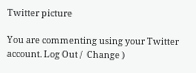Twitter picture

You are commenting using your Twitter account. Log Out /  Change )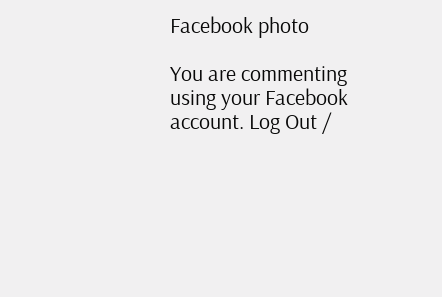Facebook photo

You are commenting using your Facebook account. Log Out /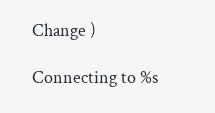Change )

Connecting to %s